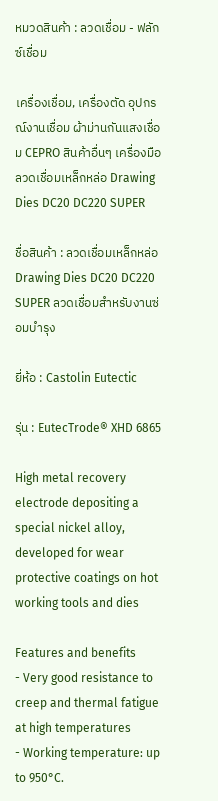หมวดสินค้า : ลวดเชื่อม - ฟลักซ์เชื่อม

เครื่องเชื่อม, เครื่องตัด อุปกรณ์งานเชื่อม ผ้าม่านกันแสงเชื่อม CEPRO สินค้าอื่นๆ เครื่องมือ
ลวดเชื่อมเหล็กหล่อ Drawing Dies DC20 DC220 SUPER

ชื่อสินค้า : ลวดเชื่อมเหล็กหล่อ Drawing Dies DC20 DC220 SUPER ลวดเชื่อมสำหรับงานซ่อมบำรุง

ยี่ห้อ : Castolin Eutectic

รุ่น : EutecTrode® XHD 6865

High metal recovery electrode depositing a special nickel alloy, developed for wear protective coatings on hot working tools and dies

Features and benefits
- Very good resistance to creep and thermal fatigue at high temperatures
- Working temperature: up to 950°C.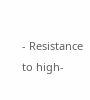- Resistance to high-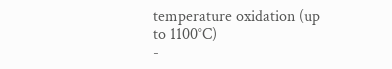temperature oxidation (up to 1100°C)
-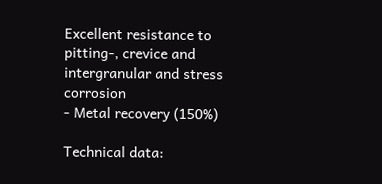Excellent resistance to pitting-, crevice and intergranular and stress corrosion
- Metal recovery (150%)

Technical data: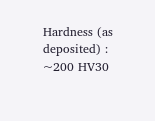Hardness (as deposited) : ~200 HV30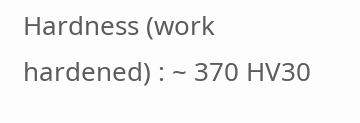Hardness (work hardened) : ~ 370 HV30